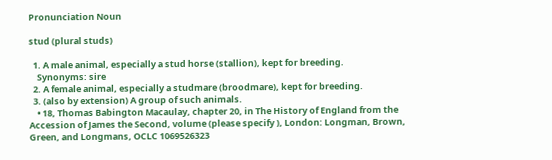Pronunciation Noun

stud (plural studs)

  1. A male animal, especially a stud horse (stallion), kept for breeding.
    Synonyms: sire
  2. A female animal, especially a studmare (broodmare), kept for breeding.
  3. (also by extension) A group of such animals.
    • 18, Thomas Babington Macaulay, chapter 20, in The History of England from the Accession of James the Second, volume (please specify ), London: Longman, Brown, Green, and Longmans, OCLC 1069526323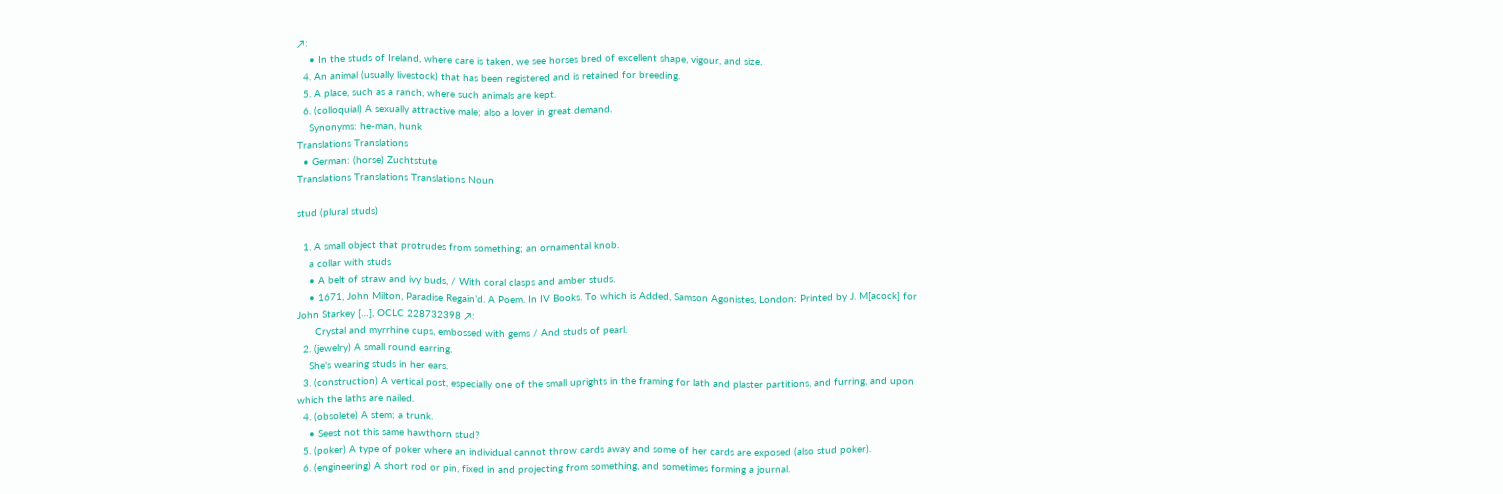↗:
    • In the studs of Ireland, where care is taken, we see horses bred of excellent shape, vigour, and size.
  4. An animal (usually livestock) that has been registered and is retained for breeding.
  5. A place, such as a ranch, where such animals are kept.
  6. (colloquial) A sexually attractive male; also a lover in great demand.
    Synonyms: he-man, hunk
Translations Translations
  • German: (horse) Zuchtstute
Translations Translations Translations Noun

stud (plural studs)

  1. A small object that protrudes from something; an ornamental knob.
    a collar with studs
    • A belt of straw and ivy buds, / With coral clasps and amber studs.
    • 1671, John Milton, Paradise Regain’d. A Poem. In IV Books. To which is Added, Samson Agonistes, London: Printed by J. M[acock] for John Starkey […], OCLC 228732398 ↗:
      Crystal and myrrhine cups, embossed with gems / And studs of pearl.
  2. (jewelry) A small round earring.
    She's wearing studs in her ears.
  3. (construction) A vertical post, especially one of the small uprights in the framing for lath and plaster partitions, and furring, and upon which the laths are nailed.
  4. (obsolete) A stem; a trunk.
    • Seest not this same hawthorn stud?
  5. (poker) A type of poker where an individual cannot throw cards away and some of her cards are exposed (also stud poker).
  6. (engineering) A short rod or pin, fixed in and projecting from something, and sometimes forming a journal.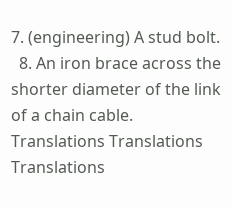7. (engineering) A stud bolt.
  8. An iron brace across the shorter diameter of the link of a chain cable.
Translations Translations Translations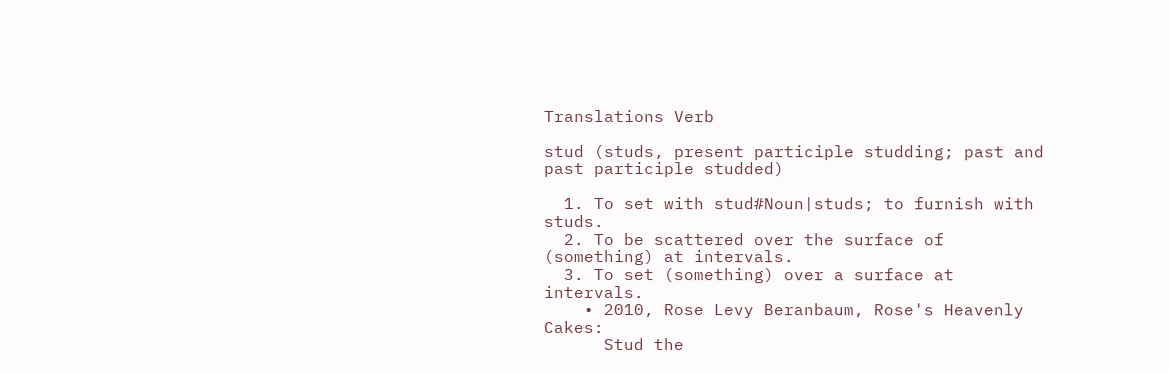Translations Verb

stud (studs, present participle studding; past and past participle studded)

  1. To set with stud#Noun|studs; to furnish with studs.
  2. To be scattered over the surface of (something) at intervals.
  3. To set (something) over a surface at intervals.
    • 2010, Rose Levy Beranbaum, Rose's Heavenly Cakes:
      Stud the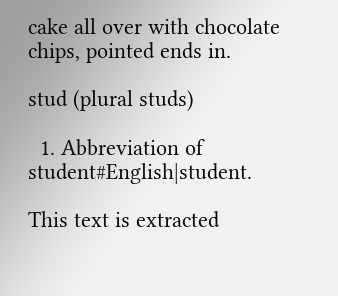cake all over with chocolate chips, pointed ends in.

stud (plural studs)

  1. Abbreviation of student#English|student.

This text is extracted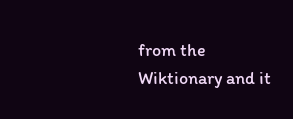from the Wiktionary and it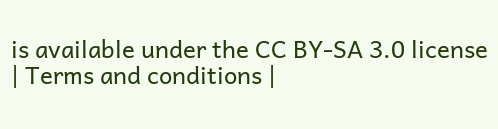is available under the CC BY-SA 3.0 license | Terms and conditions |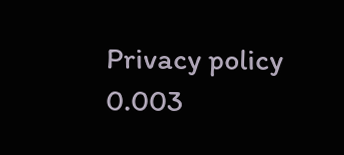Privacy policy 0.003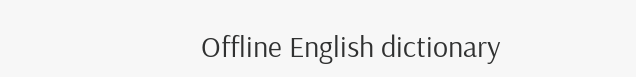Offline English dictionary